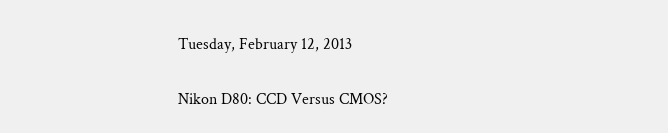Tuesday, February 12, 2013

Nikon D80: CCD Versus CMOS?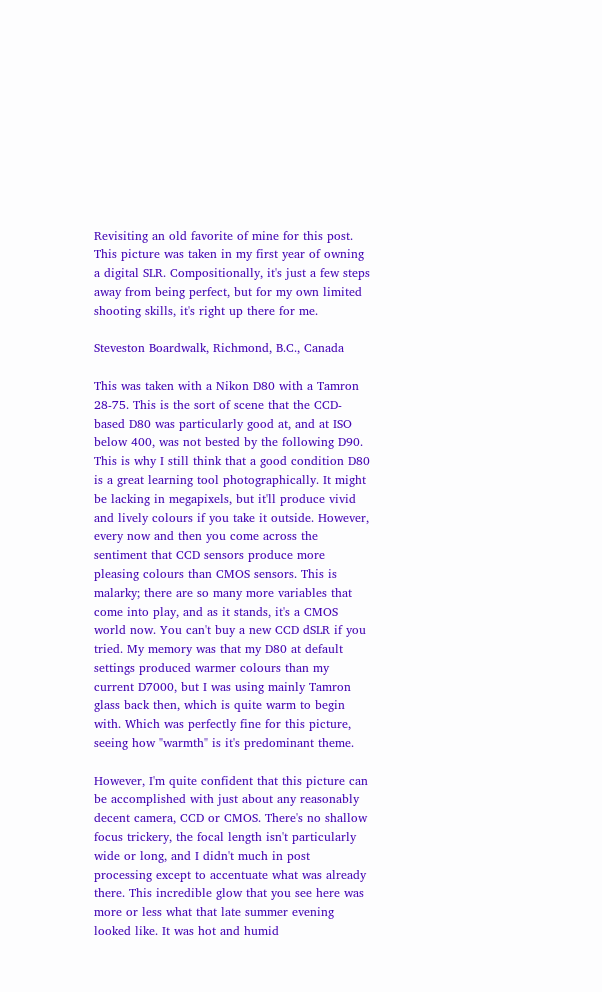Revisiting an old favorite of mine for this post. This picture was taken in my first year of owning a digital SLR. Compositionally, it's just a few steps away from being perfect, but for my own limited shooting skills, it's right up there for me.

Steveston Boardwalk, Richmond, B.C., Canada

This was taken with a Nikon D80 with a Tamron 28-75. This is the sort of scene that the CCD-based D80 was particularly good at, and at ISO below 400, was not bested by the following D90. This is why I still think that a good condition D80 is a great learning tool photographically. It might be lacking in megapixels, but it'll produce vivid and lively colours if you take it outside. However, every now and then you come across the sentiment that CCD sensors produce more pleasing colours than CMOS sensors. This is malarky; there are so many more variables that come into play, and as it stands, it's a CMOS world now. You can't buy a new CCD dSLR if you tried. My memory was that my D80 at default settings produced warmer colours than my current D7000, but I was using mainly Tamron glass back then, which is quite warm to begin with. Which was perfectly fine for this picture, seeing how "warmth" is it's predominant theme.

However, I'm quite confident that this picture can be accomplished with just about any reasonably decent camera, CCD or CMOS. There's no shallow focus trickery, the focal length isn't particularly wide or long, and I didn't much in post processing except to accentuate what was already there. This incredible glow that you see here was more or less what that late summer evening looked like. It was hot and humid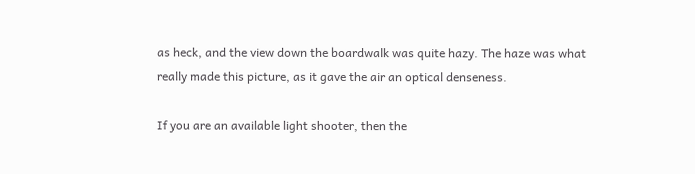as heck, and the view down the boardwalk was quite hazy. The haze was what really made this picture, as it gave the air an optical denseness.

If you are an available light shooter, then the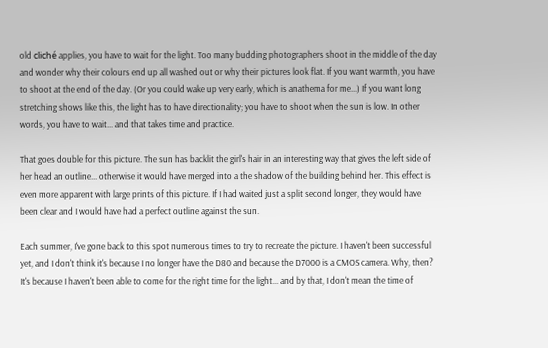old cliché applies, you have to wait for the light. Too many budding photographers shoot in the middle of the day and wonder why their colours end up all washed out or why their pictures look flat. If you want warmth, you have to shoot at the end of the day. (Or you could wake up very early, which is anathema for me...) If you want long stretching shows like this, the light has to have directionality; you have to shoot when the sun is low. In other words, you have to wait... and that takes time and practice.

That goes double for this picture. The sun has backlit the girl's hair in an interesting way that gives the left side of her head an outline... otherwise it would have merged into a the shadow of the building behind her. This effect is even more apparent with large prints of this picture. If I had waited just a split second longer, they would have been clear and I would have had a perfect outline against the sun.

Each summer, I've gone back to this spot numerous times to try to recreate the picture. I haven't been successful yet, and I don't think it's because I no longer have the D80 and because the D7000 is a CMOS camera. Why, then? It's because I haven't been able to come for the right time for the light... and by that, I don't mean the time of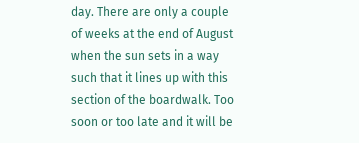day. There are only a couple of weeks at the end of August when the sun sets in a way such that it lines up with this section of the boardwalk. Too soon or too late and it will be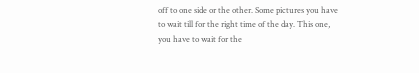off to one side or the other. Some pictures you have to wait till for the right time of the day. This one, you have to wait for the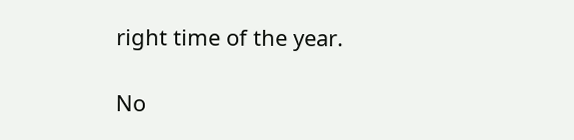right time of the year.

No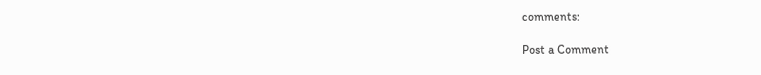comments:

Post a Comment